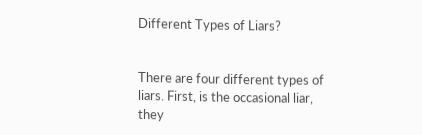Different Types of Liars?


There are four different types of liars. First, is the occasional liar, they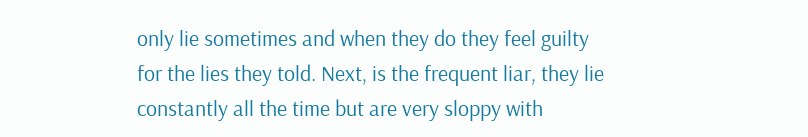only lie sometimes and when they do they feel guilty for the lies they told. Next, is the frequent liar, they lie constantly all the time but are very sloppy with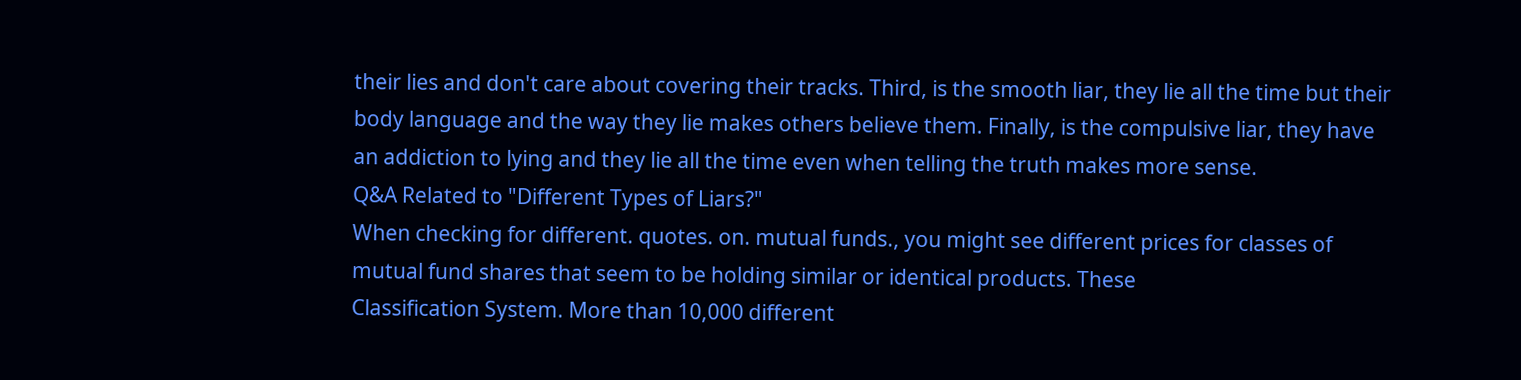their lies and don't care about covering their tracks. Third, is the smooth liar, they lie all the time but their body language and the way they lie makes others believe them. Finally, is the compulsive liar, they have an addiction to lying and they lie all the time even when telling the truth makes more sense.
Q&A Related to "Different Types of Liars?"
When checking for different. quotes. on. mutual funds., you might see different prices for classes of mutual fund shares that seem to be holding similar or identical products. These
Classification System. More than 10,000 different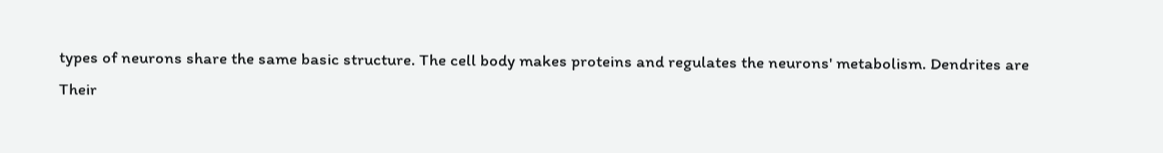types of neurons share the same basic structure. The cell body makes proteins and regulates the neurons' metabolism. Dendrites are
Their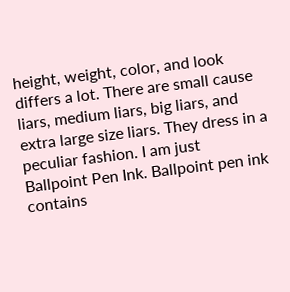height, weight, color, and look differs a lot. There are small cause liars, medium liars, big liars, and extra large size liars. They dress in a peculiar fashion. I am just
Ballpoint Pen Ink. Ballpoint pen ink contains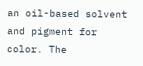an oil-based solvent and pigment for color. The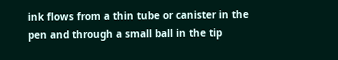ink flows from a thin tube or canister in the pen and through a small ball in the tip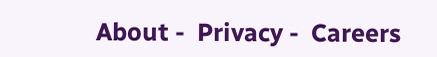About -  Privacy -  Careers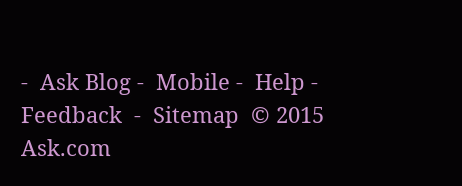-  Ask Blog -  Mobile -  Help -  Feedback  -  Sitemap  © 2015 Ask.com